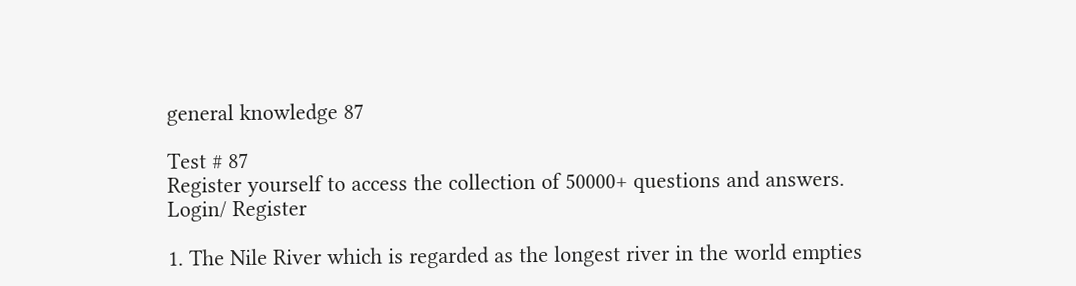general knowledge 87

Test # 87
Register yourself to access the collection of 50000+ questions and answers.
Login/ Register

1. The Nile River which is regarded as the longest river in the world empties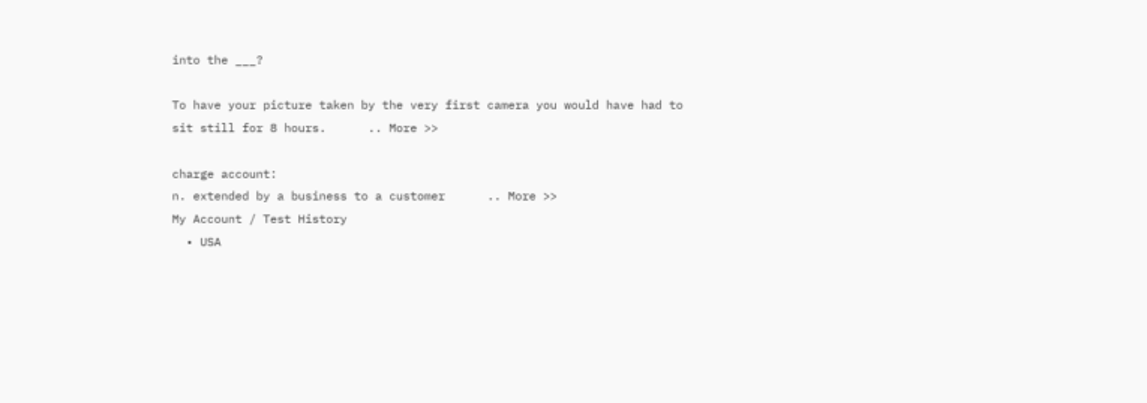into the ___?

To have your picture taken by the very first camera you would have had to sit still for 8 hours.      .. More >>

charge account:
n. extended by a business to a customer      .. More >>
My Account / Test History
  • USA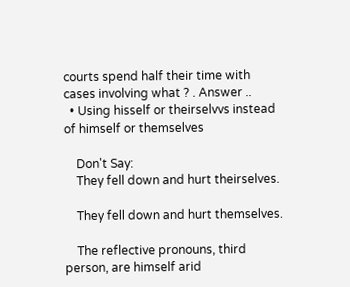courts spend half their time with cases involving what ? . Answer ..
  • Using hisself or theirselvvs instead of himself or themselves

    Don't Say:
    They fell down and hurt theirselves.

    They fell down and hurt themselves.

    The reflective pronouns, third person, are himself arid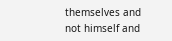themselves and not himself and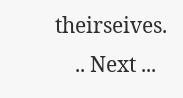theirseives.
    .. Next ...